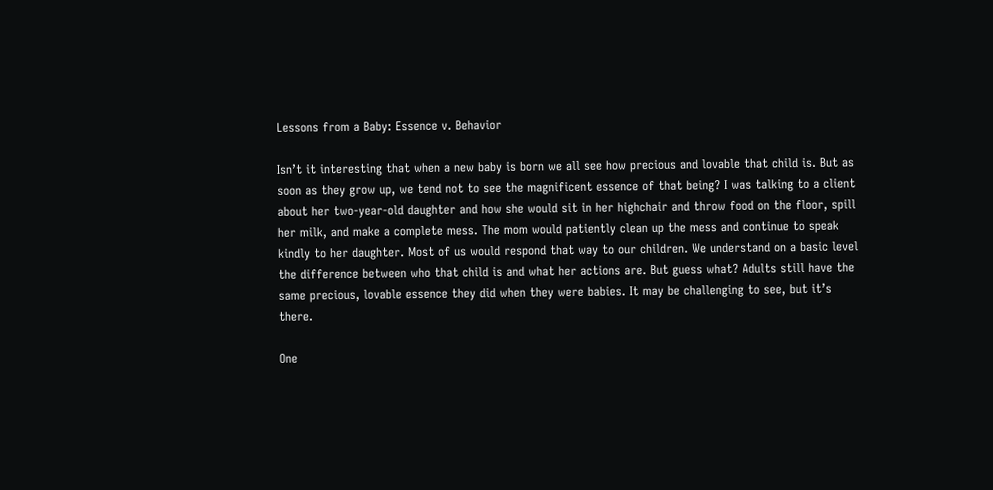Lessons from a Baby: Essence v. Behavior

Isn’t it interesting that when a new baby is born we all see how precious and lovable that child is. But as soon as they grow up, we tend not to see the magnificent essence of that being? I was talking to a client about her two-year-old daughter and how she would sit in her highchair and throw food on the floor, spill her milk, and make a complete mess. The mom would patiently clean up the mess and continue to speak kindly to her daughter. Most of us would respond that way to our children. We understand on a basic level the difference between who that child is and what her actions are. But guess what? Adults still have the same precious, lovable essence they did when they were babies. It may be challenging to see, but it’s there.

One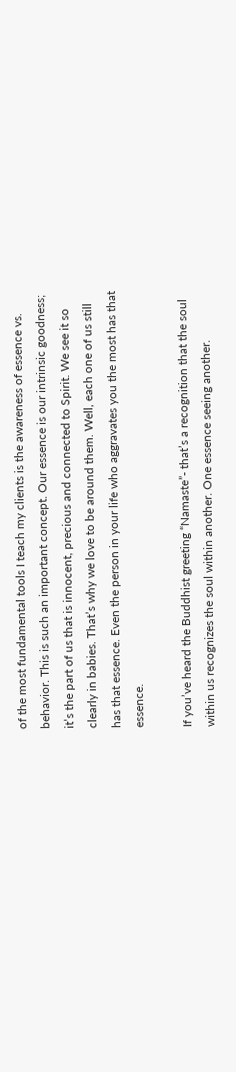of the most fundamental tools I teach my clients is the awareness of essence vs. behavior. This is such an important concept. Our essence is our intrinsic goodness; it’s the part of us that is innocent, precious and connected to Spirit. We see it so clearly in babies. That’s why we love to be around them. Well, each one of us still has that essence. Even the person in your life who aggravates you the most has that essence.

If you’ve heard the Buddhist greeting “Namaste”- that’s a recognition that the soul within us recognizes the soul within another. One essence seeing another.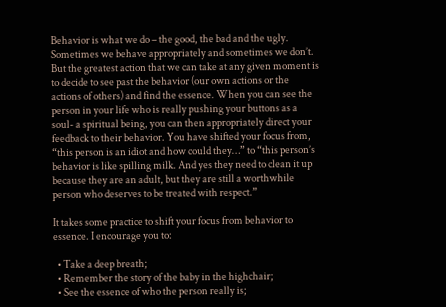Behavior is what we do – the good, the bad and the ugly. Sometimes we behave appropriately and sometimes we don’t. But the greatest action that we can take at any given moment is to decide to see past the behavior (our own actions or the actions of others) and find the essence. When you can see the person in your life who is really pushing your buttons as a soul- a spiritual being, you can then appropriately direct your feedback to their behavior. You have shifted your focus from, “this person is an idiot and how could they…” to “this person’s behavior is like spilling milk. And yes they need to clean it up because they are an adult, but they are still a worthwhile person who deserves to be treated with respect.”

It takes some practice to shift your focus from behavior to essence. I encourage you to:

  • Take a deep breath;
  • Remember the story of the baby in the highchair;
  • See the essence of who the person really is;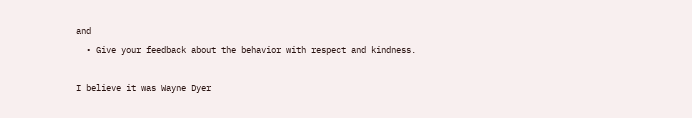and
  • Give your feedback about the behavior with respect and kindness.

I believe it was Wayne Dyer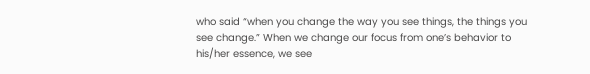who said “when you change the way you see things, the things you see change.” When we change our focus from one’s behavior to his/her essence, we see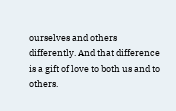ourselves and others differently. And that difference is a gift of love to both us and to others.